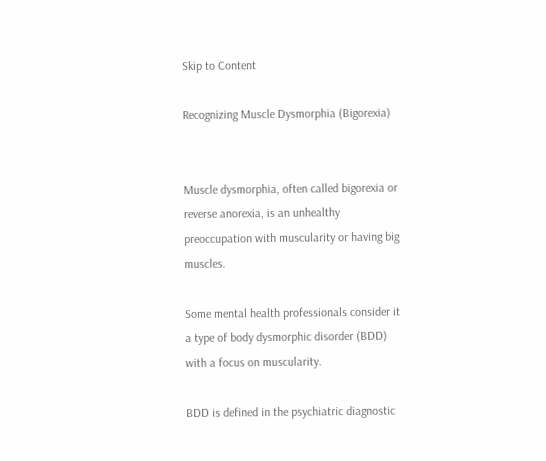Skip to Content

Recognizing Muscle Dysmorphia (Bigorexia)


Muscle dysmorphia, often called bigorexia or reverse anorexia, is an unhealthy preoccupation with muscularity or having big muscles.

Some mental health professionals consider it a type of body dysmorphic disorder (BDD) with a focus on muscularity.

BDD is defined in the psychiatric diagnostic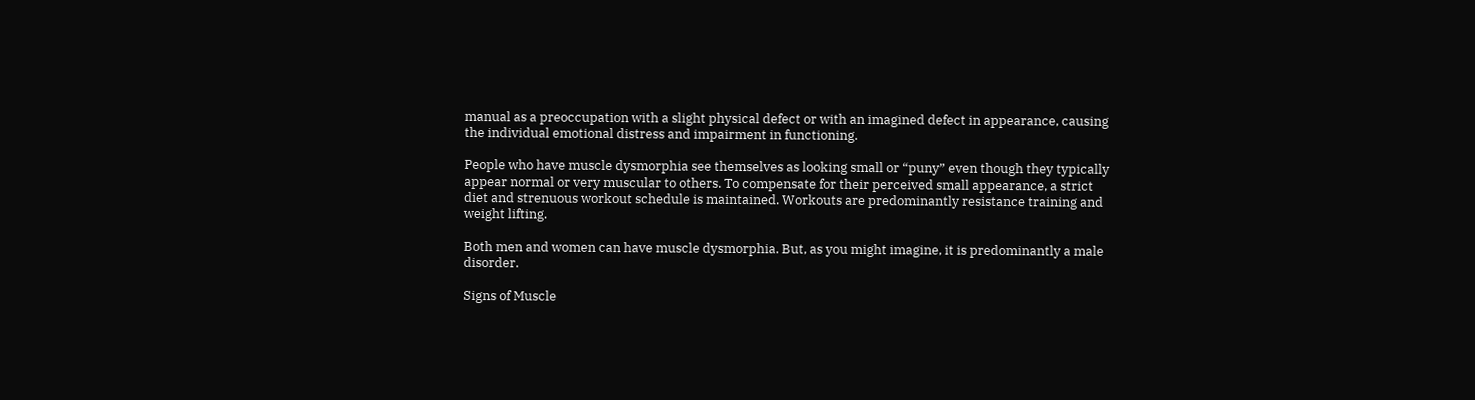manual as a preoccupation with a slight physical defect or with an imagined defect in appearance, causing the individual emotional distress and impairment in functioning.

People who have muscle dysmorphia see themselves as looking small or “puny” even though they typically appear normal or very muscular to others. To compensate for their perceived small appearance, a strict diet and strenuous workout schedule is maintained. Workouts are predominantly resistance training and weight lifting.

Both men and women can have muscle dysmorphia. But, as you might imagine, it is predominantly a male disorder.

Signs of Muscle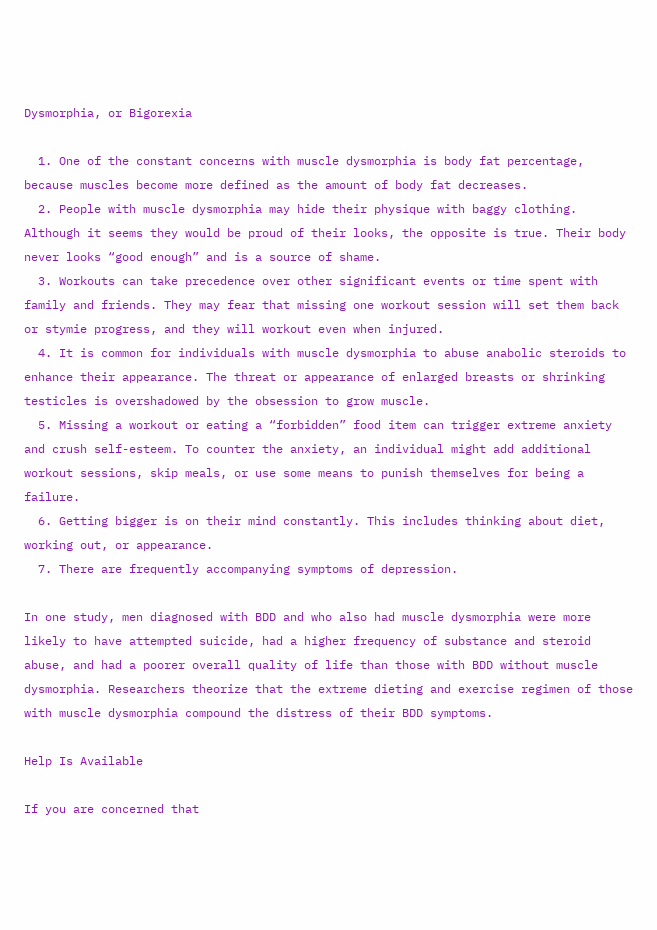Dysmorphia, or Bigorexia

  1. One of the constant concerns with muscle dysmorphia is body fat percentage, because muscles become more defined as the amount of body fat decreases.
  2. People with muscle dysmorphia may hide their physique with baggy clothing. Although it seems they would be proud of their looks, the opposite is true. Their body never looks “good enough” and is a source of shame.
  3. Workouts can take precedence over other significant events or time spent with family and friends. They may fear that missing one workout session will set them back or stymie progress, and they will workout even when injured.
  4. It is common for individuals with muscle dysmorphia to abuse anabolic steroids to enhance their appearance. The threat or appearance of enlarged breasts or shrinking testicles is overshadowed by the obsession to grow muscle.
  5. Missing a workout or eating a “forbidden” food item can trigger extreme anxiety and crush self-esteem. To counter the anxiety, an individual might add additional workout sessions, skip meals, or use some means to punish themselves for being a failure.
  6. Getting bigger is on their mind constantly. This includes thinking about diet, working out, or appearance.
  7. There are frequently accompanying symptoms of depression.

In one study, men diagnosed with BDD and who also had muscle dysmorphia were more likely to have attempted suicide, had a higher frequency of substance and steroid abuse, and had a poorer overall quality of life than those with BDD without muscle dysmorphia. Researchers theorize that the extreme dieting and exercise regimen of those with muscle dysmorphia compound the distress of their BDD symptoms.

Help Is Available

If you are concerned that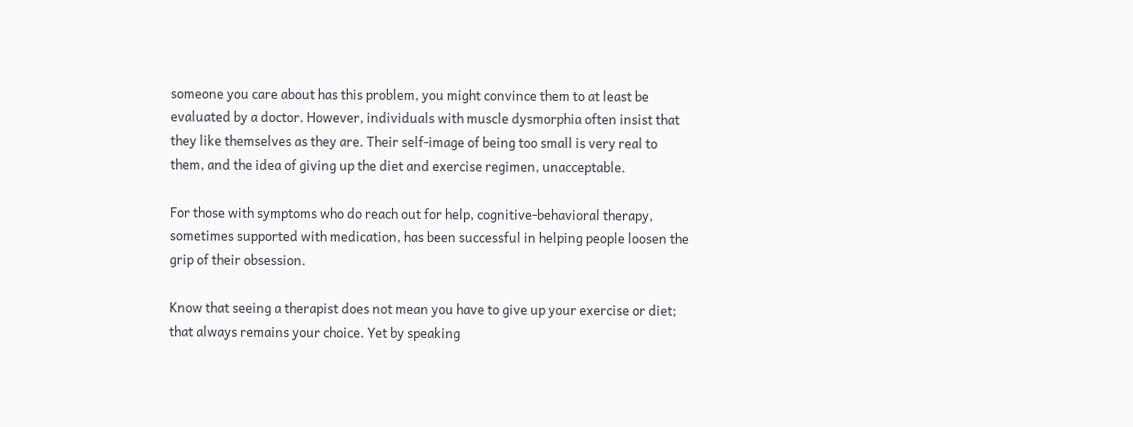someone you care about has this problem, you might convince them to at least be evaluated by a doctor. However, individuals with muscle dysmorphia often insist that they like themselves as they are. Their self-image of being too small is very real to them, and the idea of giving up the diet and exercise regimen, unacceptable.

For those with symptoms who do reach out for help, cognitive-behavioral therapy, sometimes supported with medication, has been successful in helping people loosen the grip of their obsession.

Know that seeing a therapist does not mean you have to give up your exercise or diet; that always remains your choice. Yet by speaking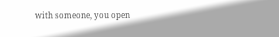with someone, you open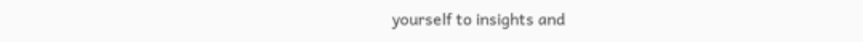yourself to insights and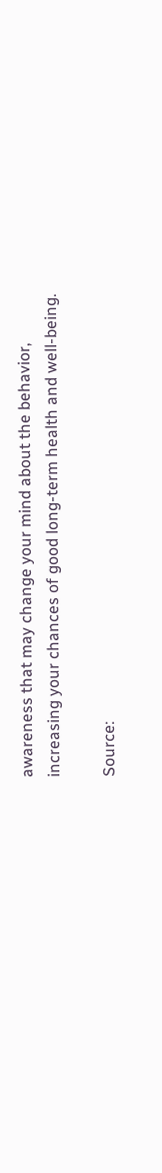awareness that may change your mind about the behavior, increasing your chances of good long-term health and well-being.

Source: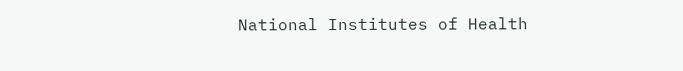National Institutes of Health